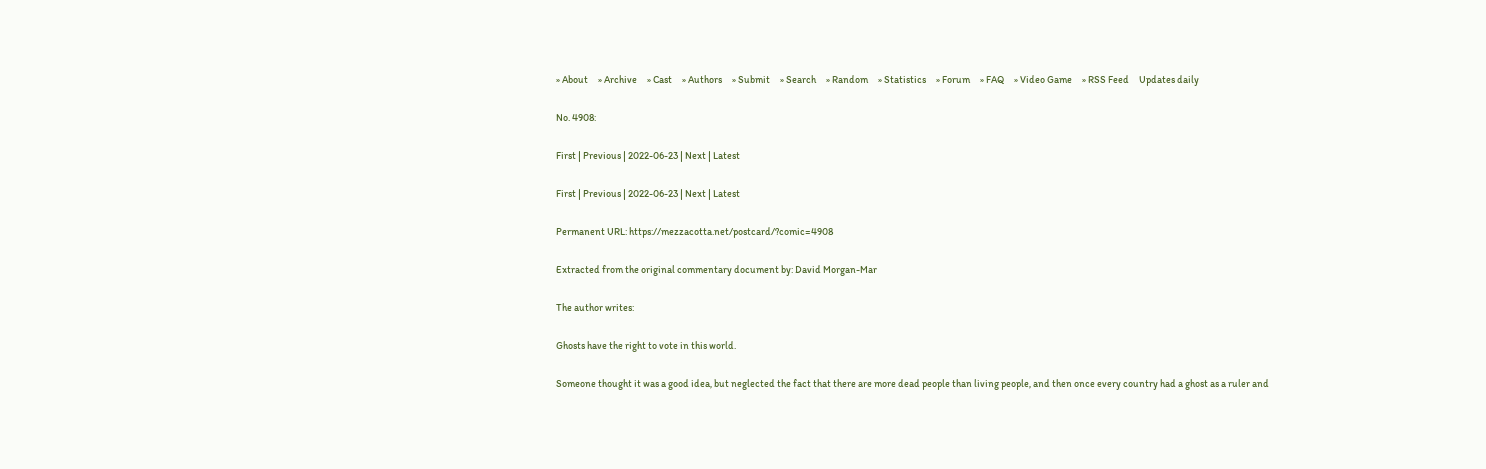» About     » Archive     » Cast     » Authors     » Submit     » Search     » Random     » Statistics     » Forum     » FAQ     » Video Game     » RSS Feed     Updates daily

No. 4908:

First | Previous | 2022-06-23 | Next | Latest

First | Previous | 2022-06-23 | Next | Latest

Permanent URL: https://mezzacotta.net/postcard/?comic=4908

Extracted from the original commentary document by: David Morgan-Mar

The author writes:

Ghosts have the right to vote in this world.

Someone thought it was a good idea, but neglected the fact that there are more dead people than living people, and then once every country had a ghost as a ruler and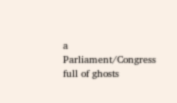a Parliament/Congress full of ghosts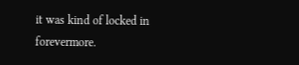it was kind of locked in forevermore.